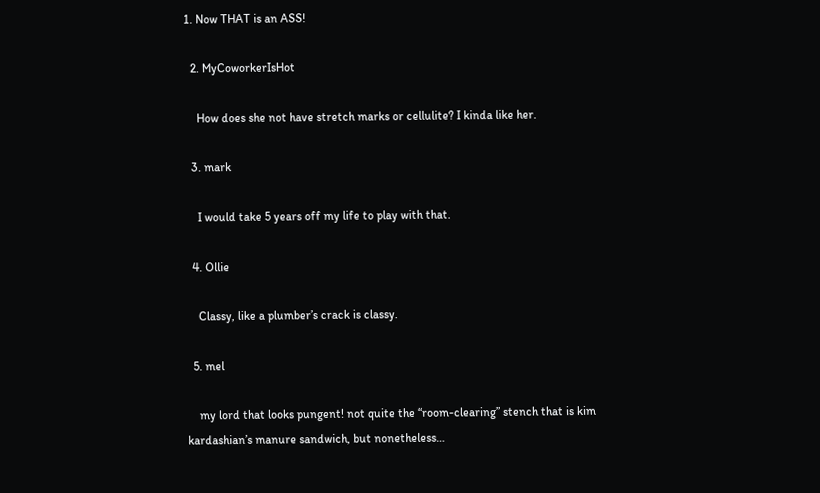1. Now THAT is an ASS!

  2. MyCoworkerIsHot

    How does she not have stretch marks or cellulite? I kinda like her.

  3. mark

    I would take 5 years off my life to play with that.

  4. Ollie

    Classy, like a plumber’s crack is classy.

  5. mel

    my lord that looks pungent! not quite the “room-clearing” stench that is kim kardashian’s manure sandwich, but nonetheless…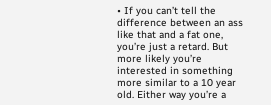• If you can’t tell the difference between an ass like that and a fat one, you’re just a retard. But more likely you’re interested in something more similar to a 10 year old. Either way you’re a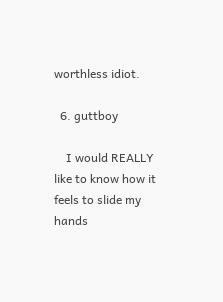worthless idiot.

  6. guttboy

    I would REALLY like to know how it feels to slide my hands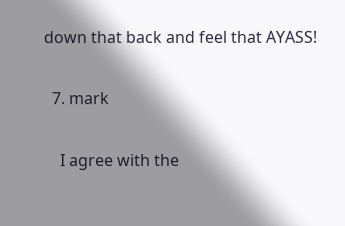down that back and feel that AYASS!

  7. mark

    I agree with the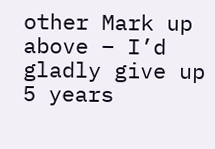other Mark up above – I’d gladly give up 5 years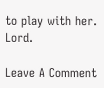to play with her. Lord.

Leave A Comment